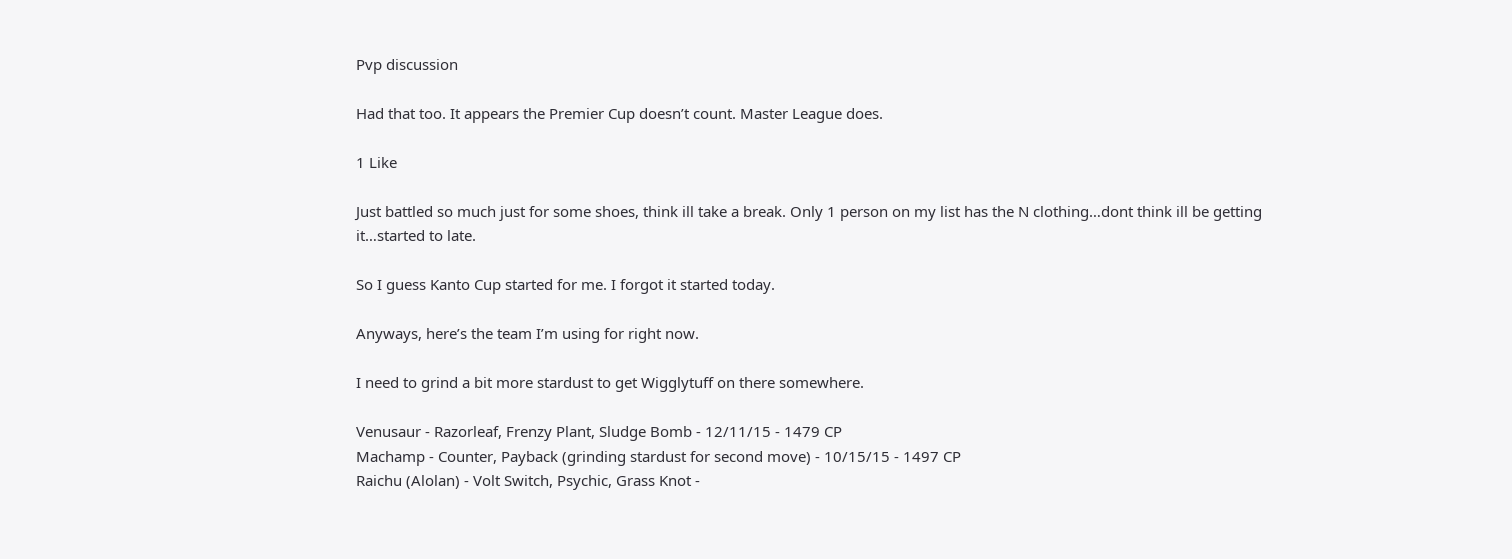Pvp discussion

Had that too. It appears the Premier Cup doesn’t count. Master League does.

1 Like

Just battled so much just for some shoes, think ill take a break. Only 1 person on my list has the N clothing…dont think ill be getting it…started to late.

So I guess Kanto Cup started for me. I forgot it started today.

Anyways, here’s the team I’m using for right now.

I need to grind a bit more stardust to get Wigglytuff on there somewhere.

Venusaur - Razorleaf, Frenzy Plant, Sludge Bomb - 12/11/15 - 1479 CP
Machamp - Counter, Payback (grinding stardust for second move) - 10/15/15 - 1497 CP
Raichu (Alolan) - Volt Switch, Psychic, Grass Knot -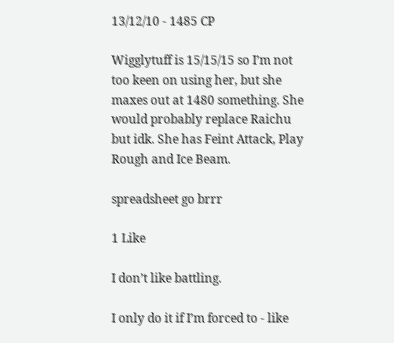13/12/10 - 1485 CP

Wigglytuff is 15/15/15 so I’m not too keen on using her, but she maxes out at 1480 something. She would probably replace Raichu but idk. She has Feint Attack, Play Rough and Ice Beam.

spreadsheet go brrr

1 Like

I don’t like battling.

I only do it if I’m forced to - like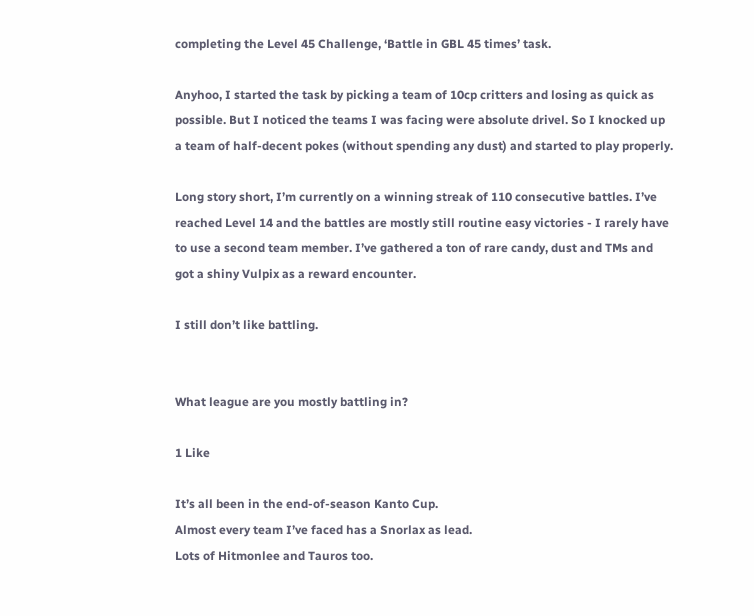completing the Level 45 Challenge, ‘Battle in GBL 45 times’ task.

Anyhoo, I started the task by picking a team of 10cp critters and losing as quick as possible. But I noticed the teams I was facing were absolute drivel. So I knocked up a team of half-decent pokes (without spending any dust) and started to play properly.

Long story short, I’m currently on a winning streak of 110 consecutive battles. I’ve reached Level 14 and the battles are mostly still routine easy victories - I rarely have to use a second team member. I’ve gathered a ton of rare candy, dust and TMs and got a shiny Vulpix as a reward encounter.

I still don’t like battling.


What league are you mostly battling in?

1 Like

It’s all been in the end-of-season Kanto Cup.
Almost every team I’ve faced has a Snorlax as lead.
Lots of Hitmonlee and Tauros too.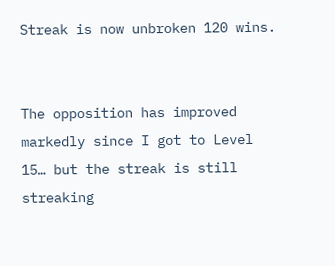Streak is now unbroken 120 wins.


The opposition has improved markedly since I got to Level 15… but the streak is still streaking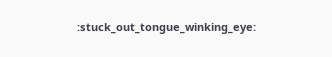:stuck_out_tongue_winking_eye: